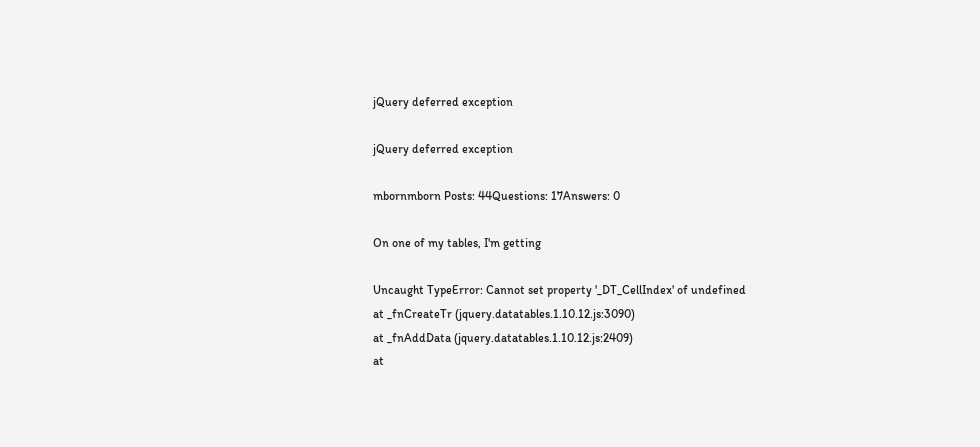jQuery deferred exception

jQuery deferred exception

mbornmborn Posts: 44Questions: 17Answers: 0

On one of my tables, I'm getting

Uncaught TypeError: Cannot set property '_DT_CellIndex' of undefined
at _fnCreateTr (jquery.datatables.1.10.12.js:3090)
at _fnAddData (jquery.datatables.1.10.12.js:2409)
at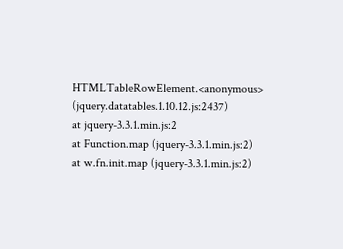HTMLTableRowElement.<anonymous> (jquery.datatables.1.10.12.js:2437)
at jquery-3.3.1.min.js:2
at Function.map (jquery-3.3.1.min.js:2)
at w.fn.init.map (jquery-3.3.1.min.js:2)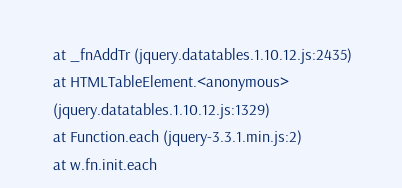at _fnAddTr (jquery.datatables.1.10.12.js:2435)
at HTMLTableElement.<anonymous> (jquery.datatables.1.10.12.js:1329)
at Function.each (jquery-3.3.1.min.js:2)
at w.fn.init.each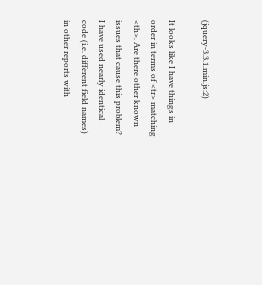(jquery-3.3.1.min.js:2)

It looks like I have things in order in terms of <tr> matching <th>. Are there other known issues that cause this problem? I have used nearly identical code (i.e. different field names) in other reports with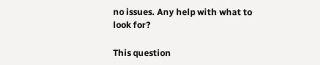no issues. Any help with what to look for?

This question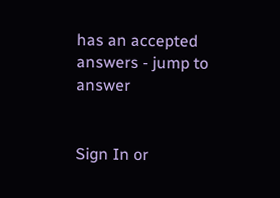has an accepted answers - jump to answer


Sign In or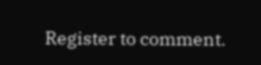Register to comment.